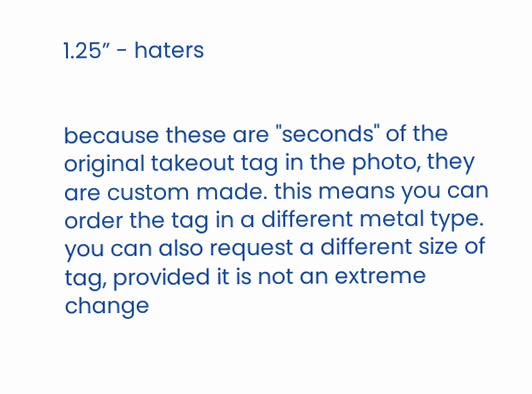1.25” - haters


because these are "seconds" of the original takeout tag in the photo, they are custom made. this means you can order the tag in a different metal type. you can also request a different size of tag, provided it is not an extreme change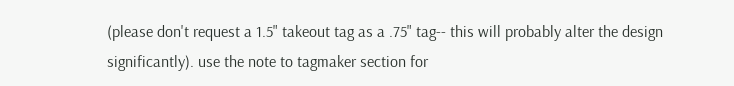(please don't request a 1.5" takeout tag as a .75" tag-- this will probably alter the design significantly). use the note to tagmaker section for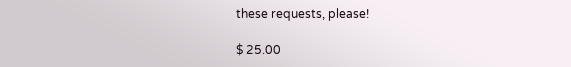these requests, please!

$ 25.00